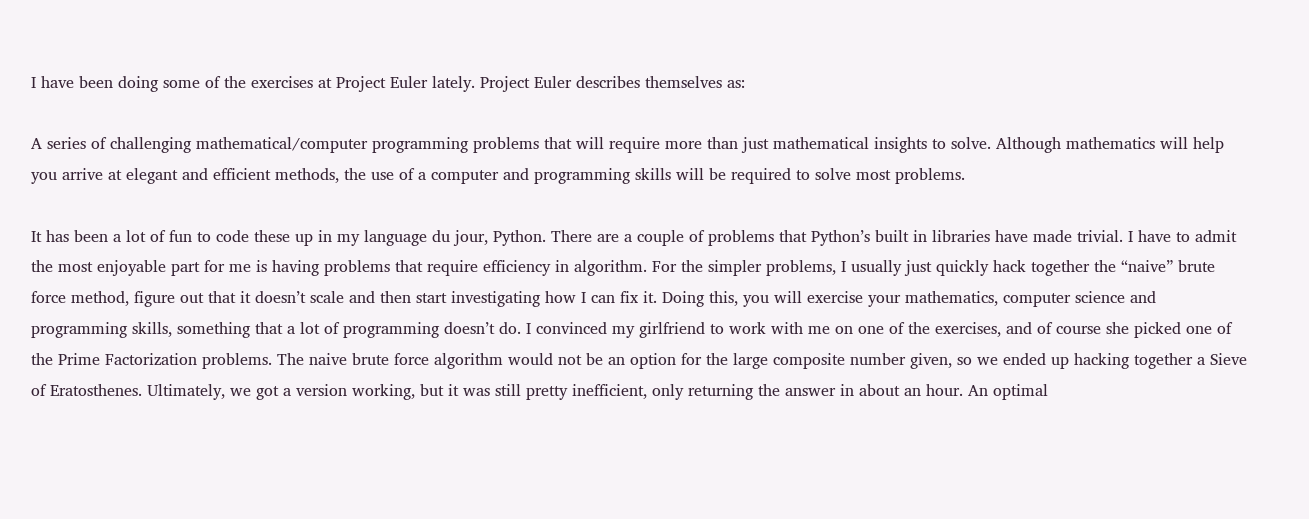I have been doing some of the exercises at Project Euler lately. Project Euler describes themselves as:

A series of challenging mathematical/computer programming problems that will require more than just mathematical insights to solve. Although mathematics will help you arrive at elegant and efficient methods, the use of a computer and programming skills will be required to solve most problems.

It has been a lot of fun to code these up in my language du jour, Python. There are a couple of problems that Python’s built in libraries have made trivial. I have to admit the most enjoyable part for me is having problems that require efficiency in algorithm. For the simpler problems, I usually just quickly hack together the “naive” brute force method, figure out that it doesn’t scale and then start investigating how I can fix it. Doing this, you will exercise your mathematics, computer science and programming skills, something that a lot of programming doesn’t do. I convinced my girlfriend to work with me on one of the exercises, and of course she picked one of the Prime Factorization problems. The naive brute force algorithm would not be an option for the large composite number given, so we ended up hacking together a Sieve of Eratosthenes. Ultimately, we got a version working, but it was still pretty inefficient, only returning the answer in about an hour. An optimal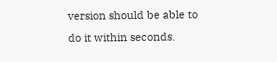version should be able to do it within seconds.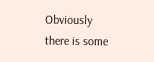Obviously there is some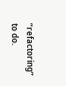“refactoring” to do.